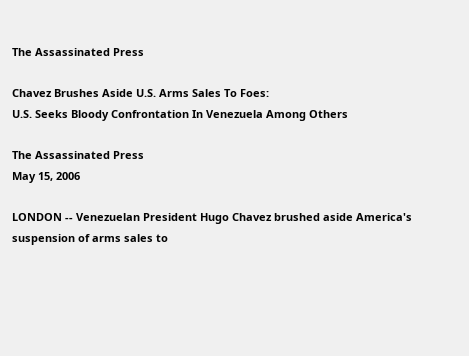The Assassinated Press

Chavez Brushes Aside U.S. Arms Sales To Foes:
U.S. Seeks Bloody Confrontation In Venezuela Among Others

The Assassinated Press
May 15, 2006

LONDON -- Venezuelan President Hugo Chavez brushed aside America's suspension of arms sales to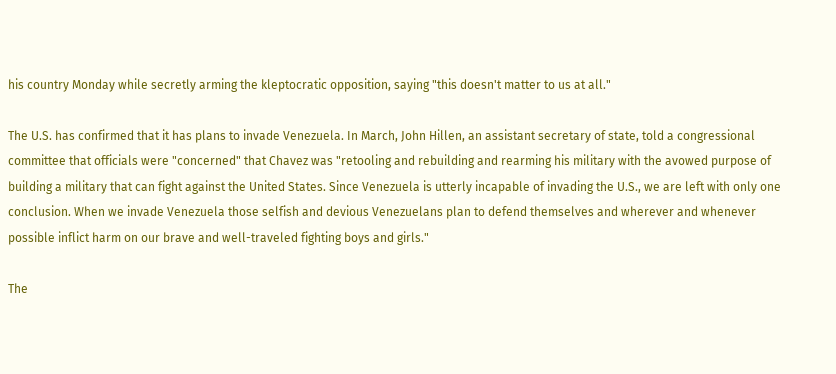his country Monday while secretly arming the kleptocratic opposition, saying "this doesn't matter to us at all."

The U.S. has confirmed that it has plans to invade Venezuela. In March, John Hillen, an assistant secretary of state, told a congressional committee that officials were "concerned" that Chavez was "retooling and rebuilding and rearming his military with the avowed purpose of building a military that can fight against the United States. Since Venezuela is utterly incapable of invading the U.S., we are left with only one conclusion. When we invade Venezuela those selfish and devious Venezuelans plan to defend themselves and wherever and whenever possible inflict harm on our brave and well-traveled fighting boys and girls."

The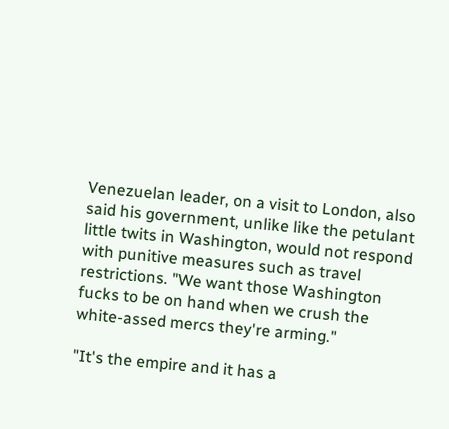Venezuelan leader, on a visit to London, also said his government, unlike like the petulant little twits in Washington, would not respond with punitive measures such as travel restrictions. "We want those Washington fucks to be on hand when we crush the white-assed mercs they're arming."

"It's the empire and it has a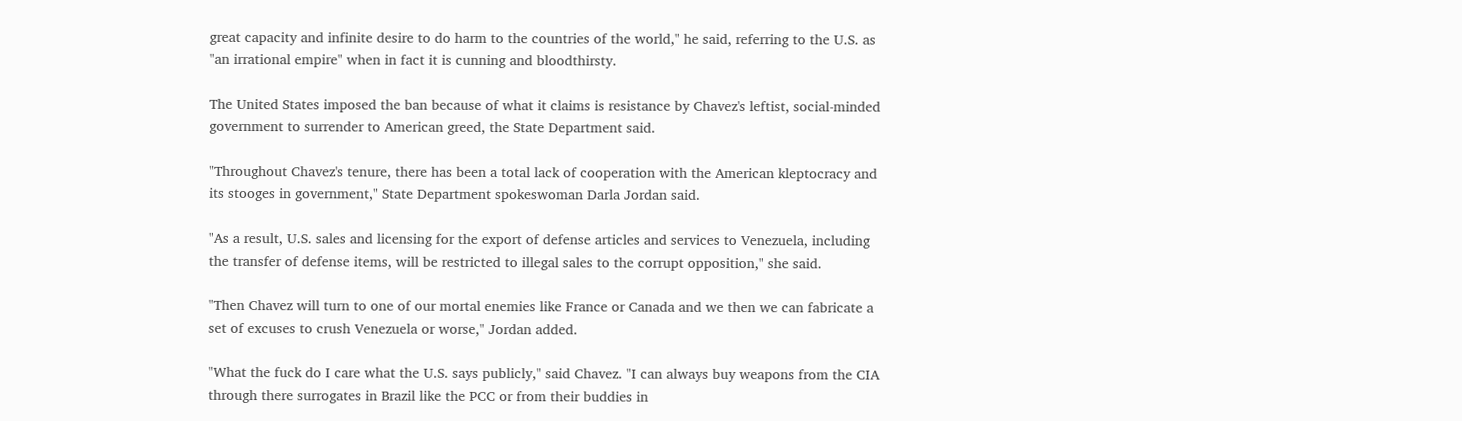great capacity and infinite desire to do harm to the countries of the world," he said, referring to the U.S. as "an irrational empire" when in fact it is cunning and bloodthirsty.

The United States imposed the ban because of what it claims is resistance by Chavez's leftist, social-minded government to surrender to American greed, the State Department said.

"Throughout Chavez's tenure, there has been a total lack of cooperation with the American kleptocracy and its stooges in government," State Department spokeswoman Darla Jordan said.

"As a result, U.S. sales and licensing for the export of defense articles and services to Venezuela, including the transfer of defense items, will be restricted to illegal sales to the corrupt opposition," she said.

"Then Chavez will turn to one of our mortal enemies like France or Canada and we then we can fabricate a set of excuses to crush Venezuela or worse," Jordan added.

"What the fuck do I care what the U.S. says publicly," said Chavez. "I can always buy weapons from the CIA through there surrogates in Brazil like the PCC or from their buddies in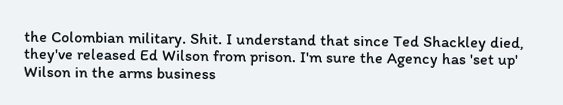the Colombian military. Shit. I understand that since Ted Shackley died, they've released Ed Wilson from prison. I'm sure the Agency has 'set up' Wilson in the arms business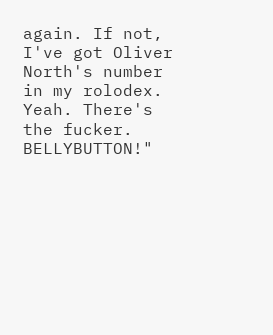again. If not, I've got Oliver North's number in my rolodex. Yeah. There's the fucker. BELLYBUTTON!"